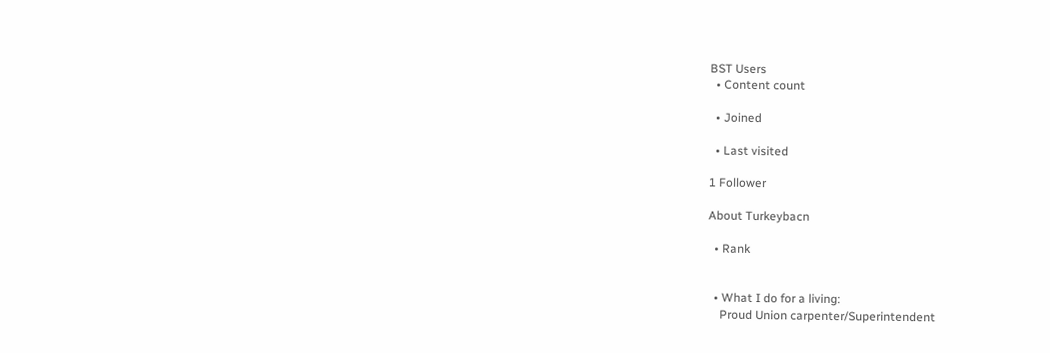BST Users
  • Content count

  • Joined

  • Last visited

1 Follower

About Turkeybacn

  • Rank


  • What I do for a living:
    Proud Union carpenter/Superintendent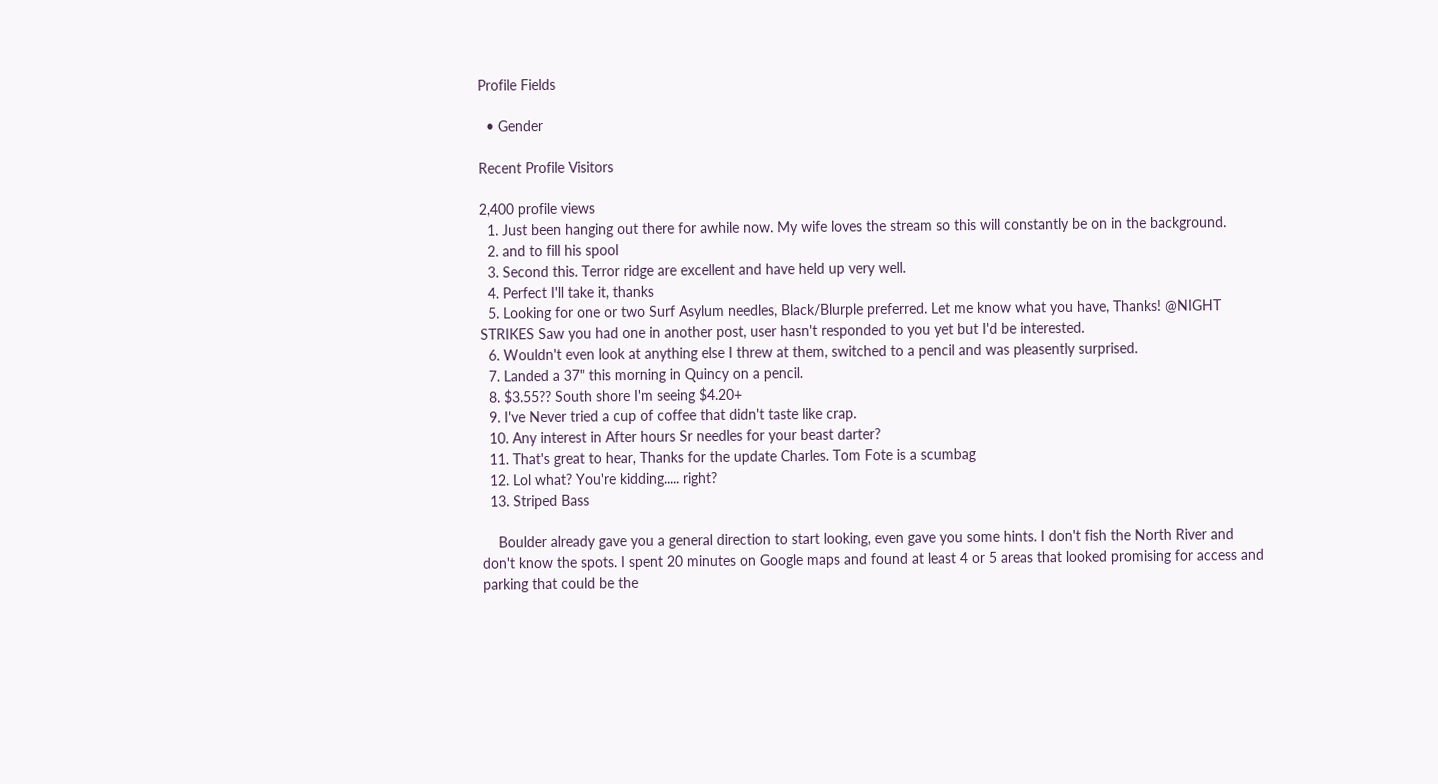Profile Fields

  • Gender

Recent Profile Visitors

2,400 profile views
  1. Just been hanging out there for awhile now. My wife loves the stream so this will constantly be on in the background.
  2. and to fill his spool
  3. Second this. Terror ridge are excellent and have held up very well.
  4. Perfect I'll take it, thanks
  5. Looking for one or two Surf Asylum needles, Black/Blurple preferred. Let me know what you have, Thanks! @NIGHT STRIKES Saw you had one in another post, user hasn't responded to you yet but I'd be interested.
  6. Wouldn't even look at anything else I threw at them, switched to a pencil and was pleasently surprised.
  7. Landed a 37" this morning in Quincy on a pencil.
  8. $3.55?? South shore I'm seeing $4.20+
  9. I've Never tried a cup of coffee that didn't taste like crap.
  10. Any interest in After hours Sr needles for your beast darter?
  11. That's great to hear, Thanks for the update Charles. Tom Fote is a scumbag
  12. Lol what? You're kidding..... right?
  13. Striped Bass

    Boulder already gave you a general direction to start looking, even gave you some hints. I don't fish the North River and don't know the spots. I spent 20 minutes on Google maps and found at least 4 or 5 areas that looked promising for access and parking that could be the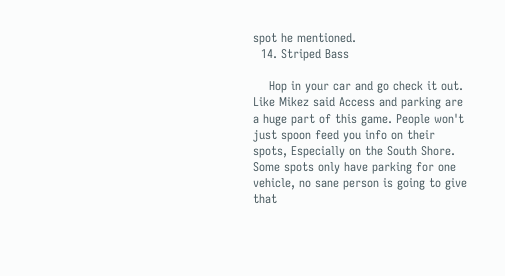spot he mentioned.
  14. Striped Bass

    Hop in your car and go check it out. Like Mikez said Access and parking are a huge part of this game. People won't just spoon feed you info on their spots, Especially on the South Shore. Some spots only have parking for one vehicle, no sane person is going to give that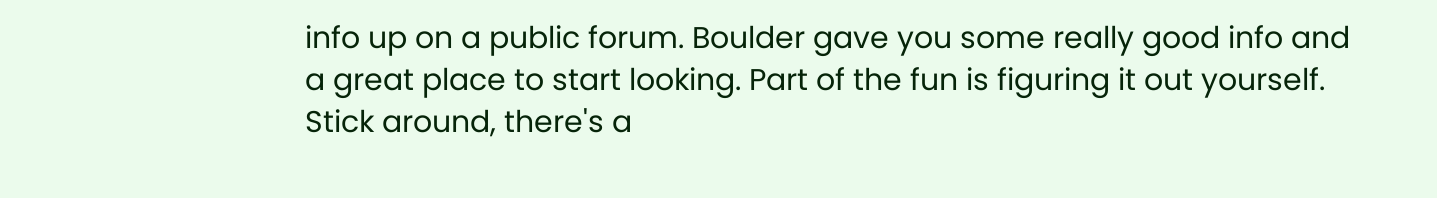info up on a public forum. Boulder gave you some really good info and a great place to start looking. Part of the fun is figuring it out yourself. Stick around, there's a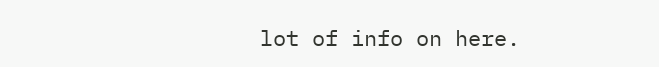lot of info on here.